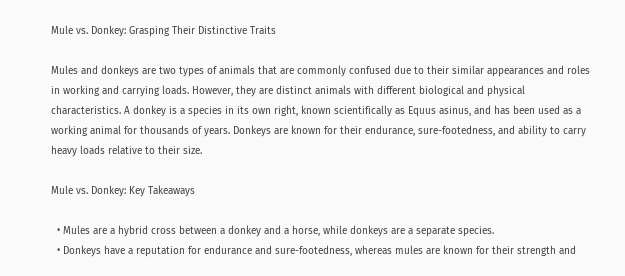Mule vs. Donkey: Grasping Their Distinctive Traits

Mules and donkeys are two types of animals that are commonly confused due to their similar appearances and roles in working and carrying loads. However, they are distinct animals with different biological and physical characteristics. A donkey is a species in its own right, known scientifically as Equus asinus, and has been used as a working animal for thousands of years. Donkeys are known for their endurance, sure-footedness, and ability to carry heavy loads relative to their size.

Mule vs. Donkey: Key Takeaways

  • Mules are a hybrid cross between a donkey and a horse, while donkeys are a separate species.
  • Donkeys have a reputation for endurance and sure-footedness, whereas mules are known for their strength and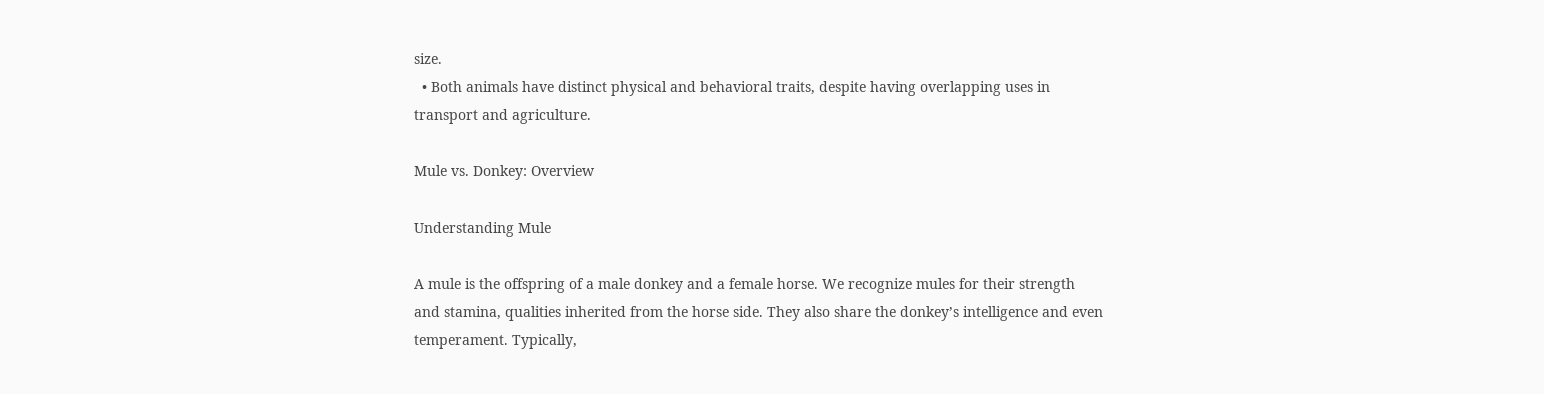size.
  • Both animals have distinct physical and behavioral traits, despite having overlapping uses in transport and agriculture.

Mule vs. Donkey: Overview

Understanding Mule

A mule is the offspring of a male donkey and a female horse. We recognize mules for their strength and stamina, qualities inherited from the horse side. They also share the donkey’s intelligence and even temperament. Typically,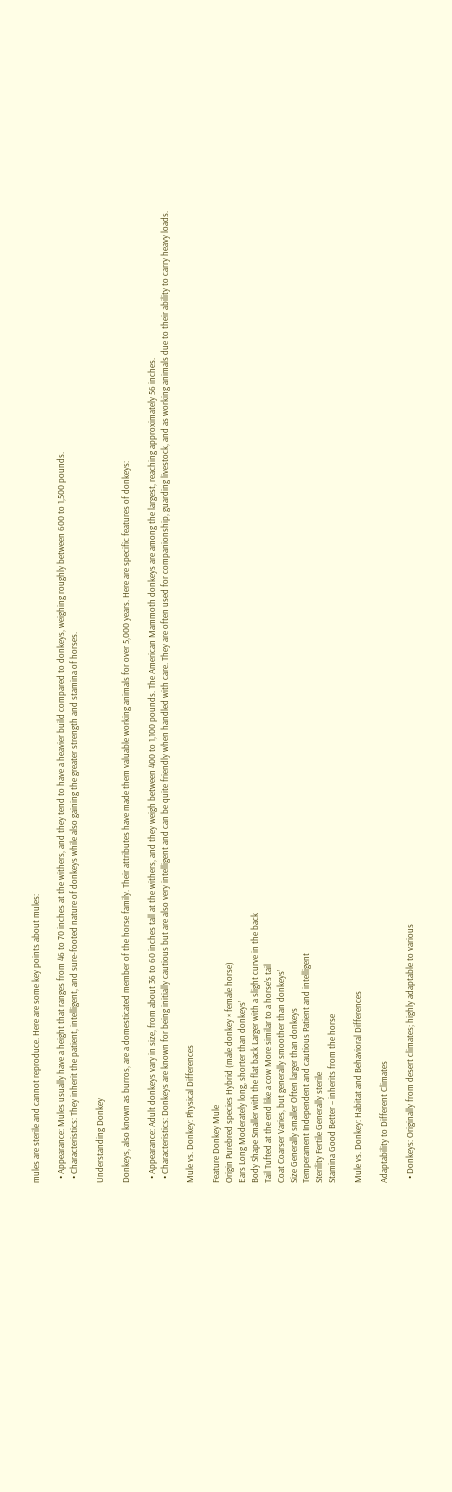mules are sterile and cannot reproduce. Here are some key points about mules:

  • Appearance: Mules usually have a height that ranges from 46 to 70 inches at the withers, and they tend to have a heavier build compared to donkeys, weighing roughly between 600 to 1,500 pounds.
  • Characteristics: They inherit the patient, intelligent, and sure-footed nature of donkeys while also gaining the greater strength and stamina of horses.

Understanding Donkey

Donkeys, also known as burros, are a domesticated member of the horse family. Their attributes have made them valuable working animals for over 5,000 years. Here are specific features of donkeys:

  • Appearance: Adult donkeys vary in size, from about 36 to 60 inches tall at the withers, and they weigh between 400 to 1,100 pounds. The American Mammoth donkeys are among the largest, reaching approximately 56 inches.
  • Characteristics: Donkeys are known for being initially cautious but are also very intelligent and can be quite friendly when handled with care. They are often used for companionship, guarding livestock, and as working animals due to their ability to carry heavy loads.

Mule vs. Donkey: Physical Differences

Feature Donkey Mule
Origin Purebred species Hybrid (male donkey × female horse)
Ears Long Moderately long, shorter than donkeys’
Body Shape Smaller with the flat back Larger with a slight curve in the back
Tail Tufted at the end like a cow More similar to a horse’s tail
Coat Coarser Varies, but generally smoother than donkeys’
Size Generally smaller Often larger than donkeys
Temperament Independent and cautious Patient and intelligent
Sterility Fertile Generally sterile
Stamina Good Better – inherits from the horse

Mule vs. Donkey: Habitat and Behavioral Differences

Adaptability to Different Climates

  • Donkeys: Originally from desert climates; highly adaptable to various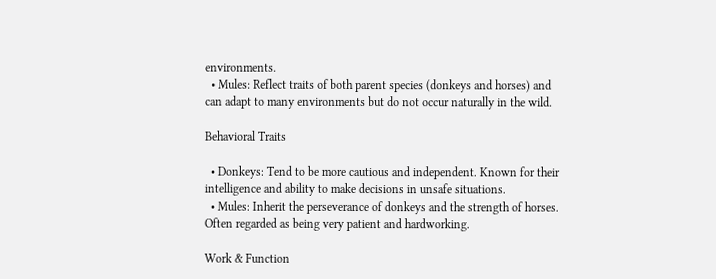environments.
  • Mules: Reflect traits of both parent species (donkeys and horses) and can adapt to many environments but do not occur naturally in the wild.

Behavioral Traits

  • Donkeys: Tend to be more cautious and independent. Known for their intelligence and ability to make decisions in unsafe situations.
  • Mules: Inherit the perseverance of donkeys and the strength of horses. Often regarded as being very patient and hardworking.

Work & Function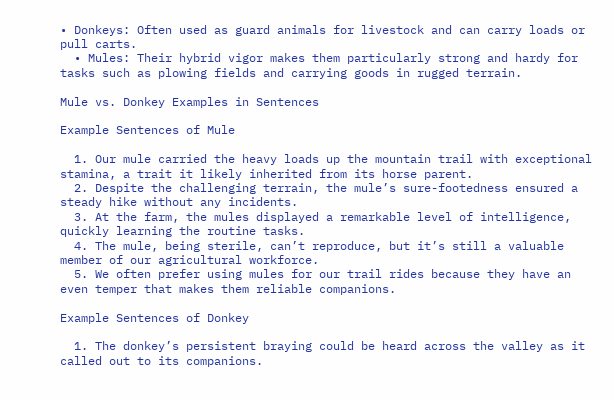• Donkeys: Often used as guard animals for livestock and can carry loads or pull carts.
  • Mules: Their hybrid vigor makes them particularly strong and hardy for tasks such as plowing fields and carrying goods in rugged terrain.

Mule vs. Donkey Examples in Sentences

Example Sentences of Mule

  1. Our mule carried the heavy loads up the mountain trail with exceptional stamina, a trait it likely inherited from its horse parent.
  2. Despite the challenging terrain, the mule’s sure-footedness ensured a steady hike without any incidents.
  3. At the farm, the mules displayed a remarkable level of intelligence, quickly learning the routine tasks.
  4. The mule, being sterile, can’t reproduce, but it’s still a valuable member of our agricultural workforce.
  5. We often prefer using mules for our trail rides because they have an even temper that makes them reliable companions.

Example Sentences of Donkey

  1. The donkey’s persistent braying could be heard across the valley as it called out to its companions.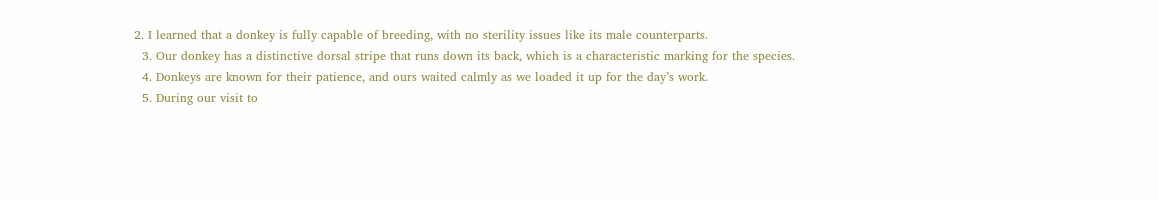2. I learned that a donkey is fully capable of breeding, with no sterility issues like its male counterparts.
  3. Our donkey has a distinctive dorsal stripe that runs down its back, which is a characteristic marking for the species.
  4. Donkeys are known for their patience, and ours waited calmly as we loaded it up for the day’s work.
  5. During our visit to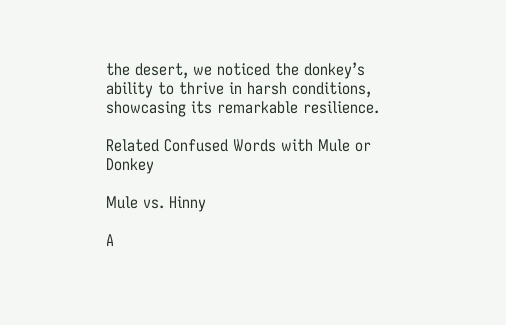the desert, we noticed the donkey’s ability to thrive in harsh conditions, showcasing its remarkable resilience.

Related Confused Words with Mule or Donkey

Mule vs. Hinny

A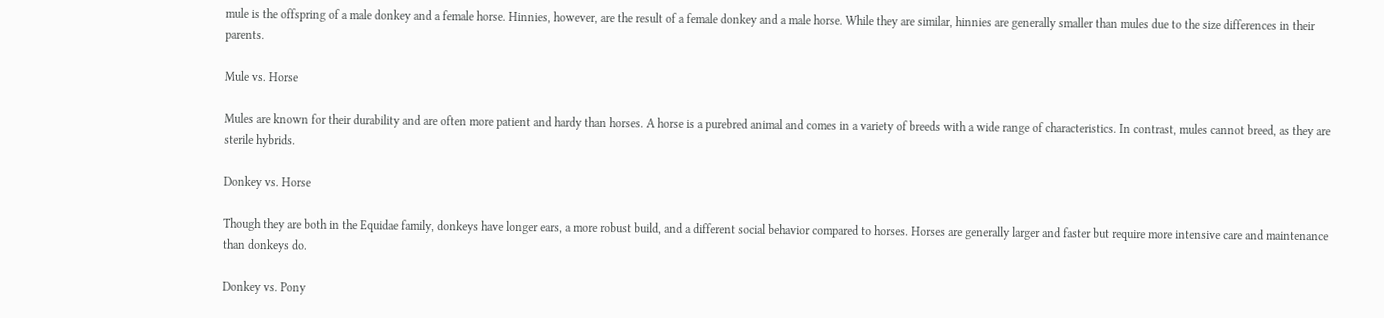mule is the offspring of a male donkey and a female horse. Hinnies, however, are the result of a female donkey and a male horse. While they are similar, hinnies are generally smaller than mules due to the size differences in their parents.

Mule vs. Horse

Mules are known for their durability and are often more patient and hardy than horses. A horse is a purebred animal and comes in a variety of breeds with a wide range of characteristics. In contrast, mules cannot breed, as they are sterile hybrids.

Donkey vs. Horse

Though they are both in the Equidae family, donkeys have longer ears, a more robust build, and a different social behavior compared to horses. Horses are generally larger and faster but require more intensive care and maintenance than donkeys do.

Donkey vs. Pony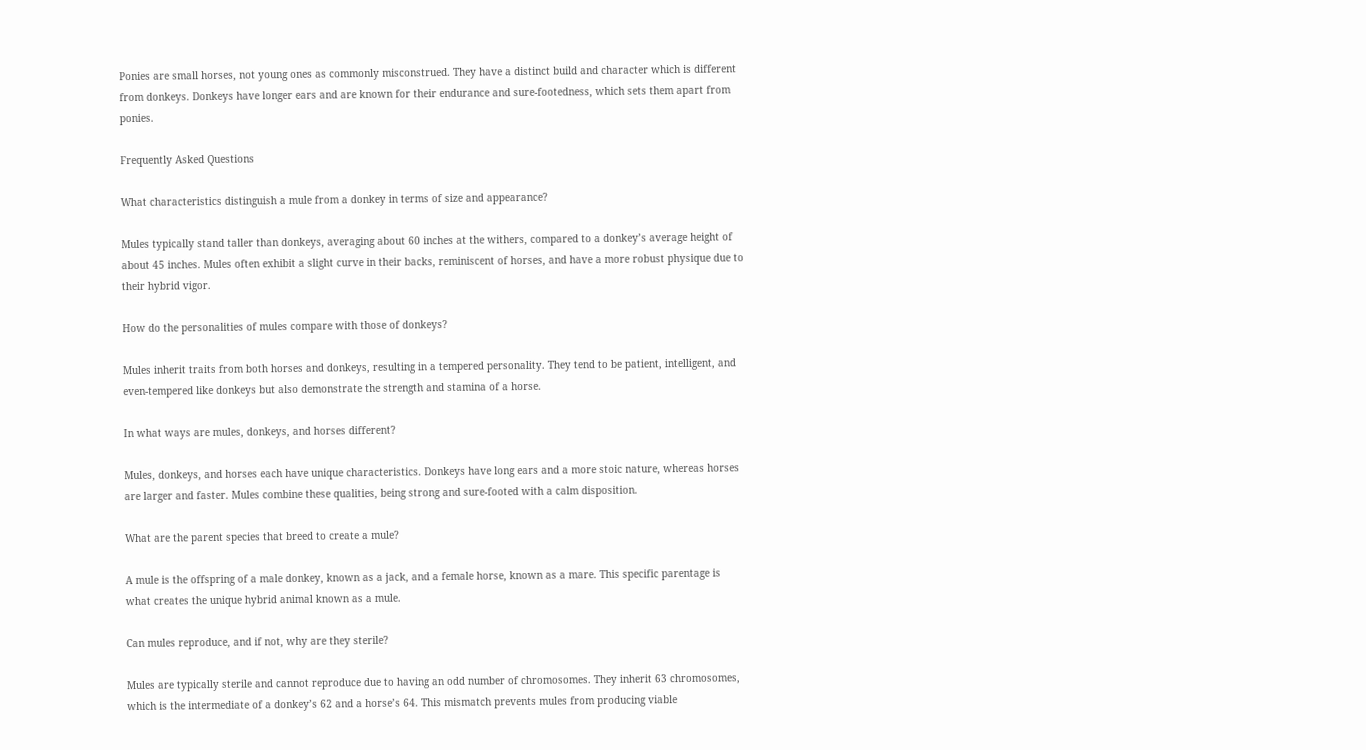Ponies are small horses, not young ones as commonly misconstrued. They have a distinct build and character which is different from donkeys. Donkeys have longer ears and are known for their endurance and sure-footedness, which sets them apart from ponies.

Frequently Asked Questions

What characteristics distinguish a mule from a donkey in terms of size and appearance?

Mules typically stand taller than donkeys, averaging about 60 inches at the withers, compared to a donkey’s average height of about 45 inches. Mules often exhibit a slight curve in their backs, reminiscent of horses, and have a more robust physique due to their hybrid vigor.

How do the personalities of mules compare with those of donkeys?

Mules inherit traits from both horses and donkeys, resulting in a tempered personality. They tend to be patient, intelligent, and even-tempered like donkeys but also demonstrate the strength and stamina of a horse.

In what ways are mules, donkeys, and horses different?

Mules, donkeys, and horses each have unique characteristics. Donkeys have long ears and a more stoic nature, whereas horses are larger and faster. Mules combine these qualities, being strong and sure-footed with a calm disposition.

What are the parent species that breed to create a mule?

A mule is the offspring of a male donkey, known as a jack, and a female horse, known as a mare. This specific parentage is what creates the unique hybrid animal known as a mule.

Can mules reproduce, and if not, why are they sterile?

Mules are typically sterile and cannot reproduce due to having an odd number of chromosomes. They inherit 63 chromosomes, which is the intermediate of a donkey’s 62 and a horse’s 64. This mismatch prevents mules from producing viable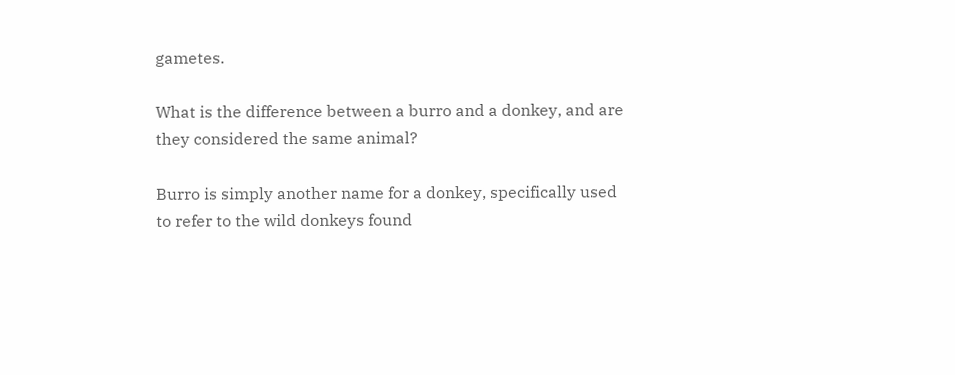gametes.

What is the difference between a burro and a donkey, and are they considered the same animal?

Burro is simply another name for a donkey, specifically used to refer to the wild donkeys found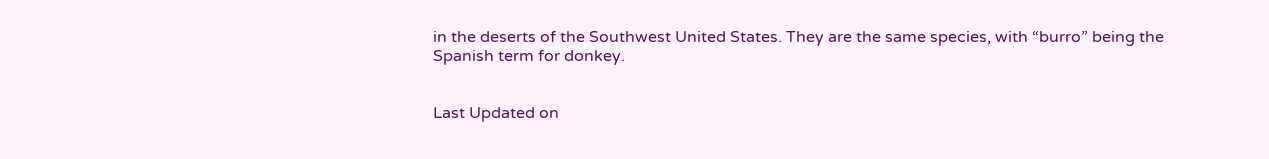in the deserts of the Southwest United States. They are the same species, with “burro” being the Spanish term for donkey.


Last Updated on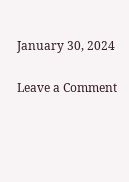January 30, 2024

Leave a Comment